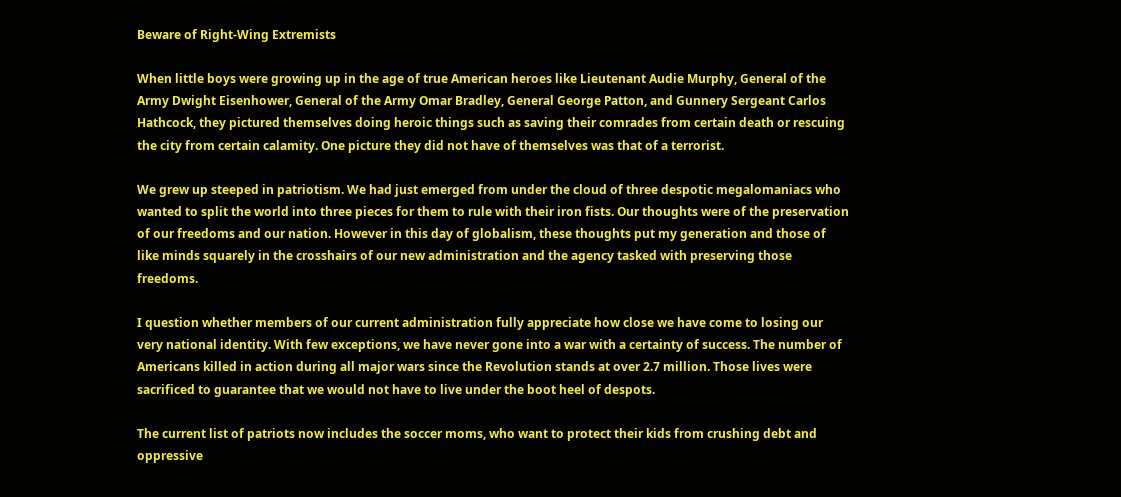Beware of Right-Wing Extremists

When little boys were growing up in the age of true American heroes like Lieutenant Audie Murphy, General of the Army Dwight Eisenhower, General of the Army Omar Bradley, General George Patton, and Gunnery Sergeant Carlos Hathcock, they pictured themselves doing heroic things such as saving their comrades from certain death or rescuing the city from certain calamity. One picture they did not have of themselves was that of a terrorist.

We grew up steeped in patriotism. We had just emerged from under the cloud of three despotic megalomaniacs who wanted to split the world into three pieces for them to rule with their iron fists. Our thoughts were of the preservation of our freedoms and our nation. However in this day of globalism, these thoughts put my generation and those of like minds squarely in the crosshairs of our new administration and the agency tasked with preserving those freedoms.

I question whether members of our current administration fully appreciate how close we have come to losing our very national identity. With few exceptions, we have never gone into a war with a certainty of success. The number of Americans killed in action during all major wars since the Revolution stands at over 2.7 million. Those lives were sacrificed to guarantee that we would not have to live under the boot heel of despots.

The current list of patriots now includes the soccer moms, who want to protect their kids from crushing debt and oppressive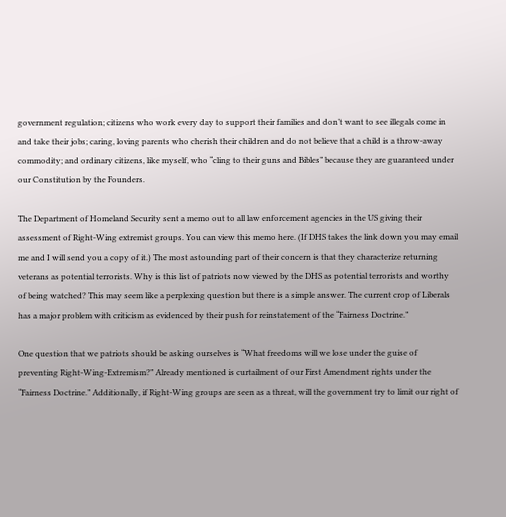government regulation; citizens who work every day to support their families and don’t want to see illegals come in and take their jobs; caring, loving parents who cherish their children and do not believe that a child is a throw-away commodity; and ordinary citizens, like myself, who “cling to their guns and Bibles” because they are guaranteed under our Constitution by the Founders.

The Department of Homeland Security sent a memo out to all law enforcement agencies in the US giving their assessment of Right-Wing extremist groups. You can view this memo here. (If DHS takes the link down you may email me and I will send you a copy of it.) The most astounding part of their concern is that they characterize returning veterans as potential terrorists. Why is this list of patriots now viewed by the DHS as potential terrorists and worthy of being watched? This may seem like a perplexing question but there is a simple answer. The current crop of Liberals has a major problem with criticism as evidenced by their push for reinstatement of the “Fairness Doctrine.”

One question that we patriots should be asking ourselves is “What freedoms will we lose under the guise of preventing Right-Wing-Extremism?” Already mentioned is curtailment of our First Amendment rights under the “Fairness Doctrine.” Additionally, if Right-Wing groups are seen as a threat, will the government try to limit our right of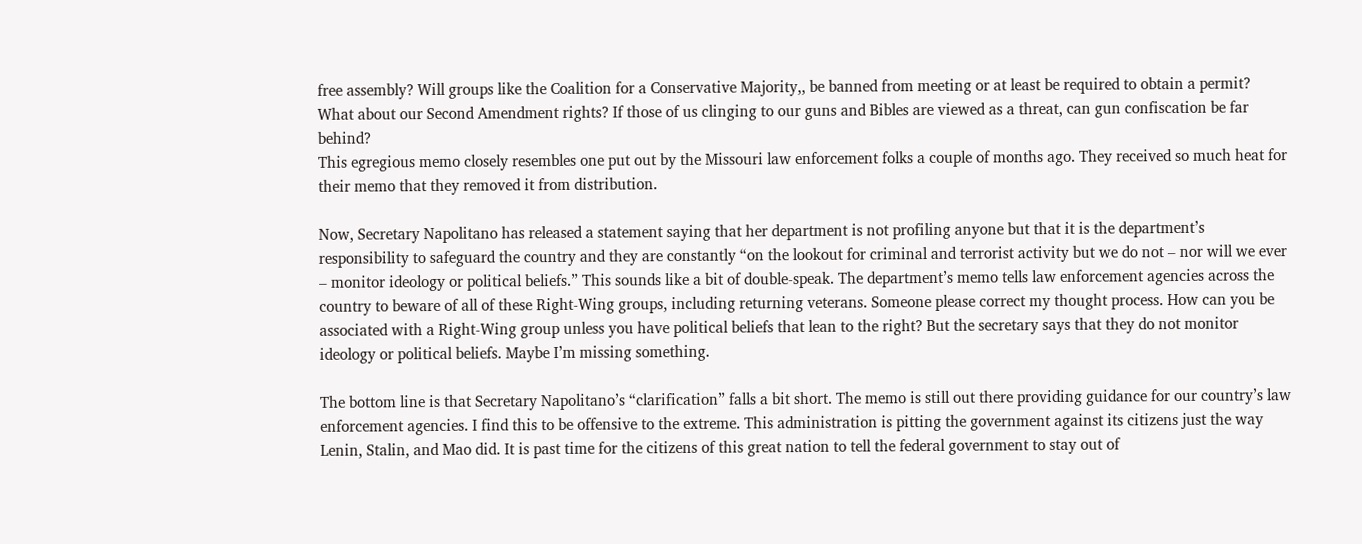free assembly? Will groups like the Coalition for a Conservative Majority,, be banned from meeting or at least be required to obtain a permit? What about our Second Amendment rights? If those of us clinging to our guns and Bibles are viewed as a threat, can gun confiscation be far behind?
This egregious memo closely resembles one put out by the Missouri law enforcement folks a couple of months ago. They received so much heat for their memo that they removed it from distribution.

Now, Secretary Napolitano has released a statement saying that her department is not profiling anyone but that it is the department’s responsibility to safeguard the country and they are constantly “on the lookout for criminal and terrorist activity but we do not – nor will we ever – monitor ideology or political beliefs.” This sounds like a bit of double-speak. The department’s memo tells law enforcement agencies across the country to beware of all of these Right-Wing groups, including returning veterans. Someone please correct my thought process. How can you be associated with a Right-Wing group unless you have political beliefs that lean to the right? But the secretary says that they do not monitor ideology or political beliefs. Maybe I’m missing something.

The bottom line is that Secretary Napolitano’s “clarification” falls a bit short. The memo is still out there providing guidance for our country’s law enforcement agencies. I find this to be offensive to the extreme. This administration is pitting the government against its citizens just the way Lenin, Stalin, and Mao did. It is past time for the citizens of this great nation to tell the federal government to stay out of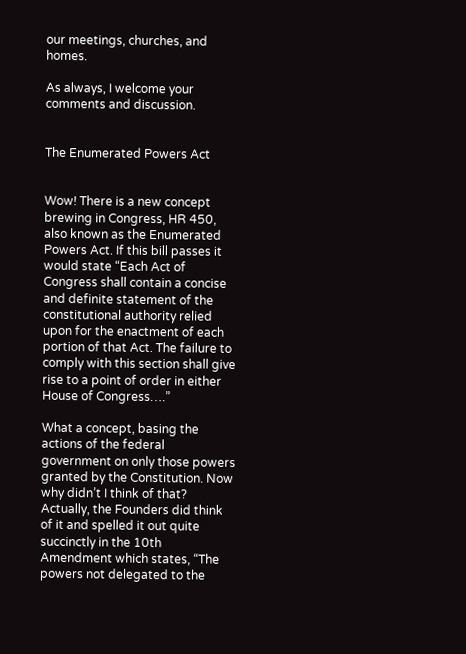our meetings, churches, and homes.

As always, I welcome your comments and discussion.


The Enumerated Powers Act


Wow! There is a new concept brewing in Congress, HR 450, also known as the Enumerated Powers Act. If this bill passes it would state “Each Act of Congress shall contain a concise and definite statement of the constitutional authority relied upon for the enactment of each portion of that Act. The failure to comply with this section shall give rise to a point of order in either House of Congress….”

What a concept, basing the actions of the federal government on only those powers granted by the Constitution. Now why didn’t I think of that? Actually, the Founders did think of it and spelled it out quite succinctly in the 10th Amendment which states, “The powers not delegated to the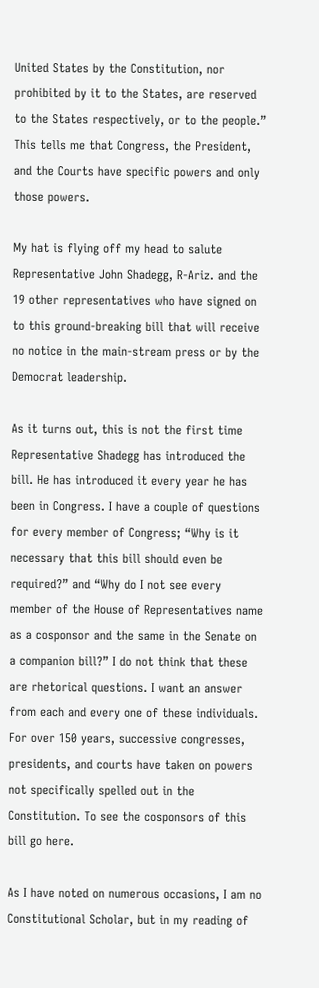United States by the Constitution, nor prohibited by it to the States, are reserved to the States respectively, or to the people.” This tells me that Congress, the President, and the Courts have specific powers and only those powers.

My hat is flying off my head to salute Representative John Shadegg, R-Ariz. and the 19 other representatives who have signed on to this ground-breaking bill that will receive no notice in the main-stream press or by the Democrat leadership.

As it turns out, this is not the first time Representative Shadegg has introduced the bill. He has introduced it every year he has been in Congress. I have a couple of questions for every member of Congress; “Why is it necessary that this bill should even be required?” and “Why do I not see every member of the House of Representatives name as a cosponsor and the same in the Senate on a companion bill?” I do not think that these are rhetorical questions. I want an answer from each and every one of these individuals. For over 150 years, successive congresses, presidents, and courts have taken on powers not specifically spelled out in the Constitution. To see the cosponsors of this bill go here.

As I have noted on numerous occasions, I am no Constitutional Scholar, but in my reading of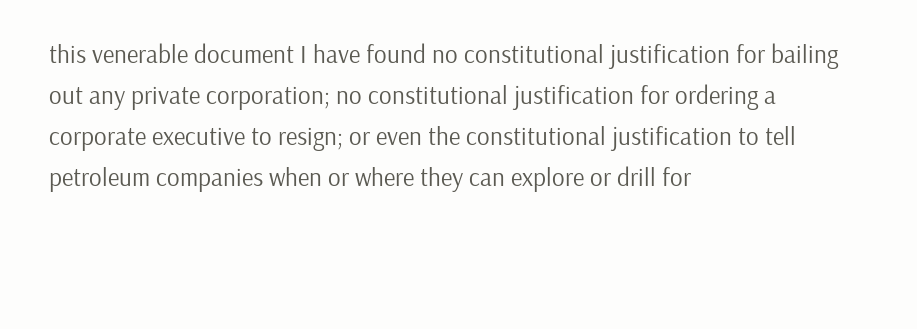this venerable document I have found no constitutional justification for bailing out any private corporation; no constitutional justification for ordering a corporate executive to resign; or even the constitutional justification to tell petroleum companies when or where they can explore or drill for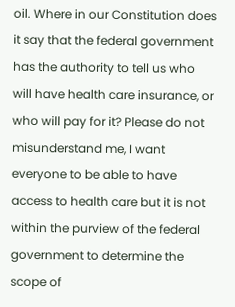oil. Where in our Constitution does it say that the federal government has the authority to tell us who will have health care insurance, or who will pay for it? Please do not misunderstand me, I want everyone to be able to have access to health care but it is not within the purview of the federal government to determine the scope of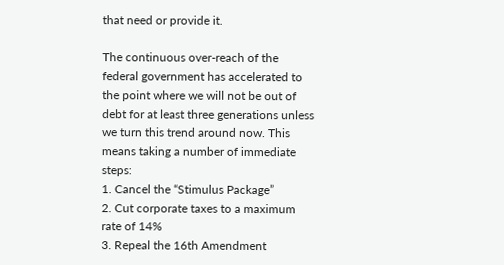that need or provide it.

The continuous over-reach of the federal government has accelerated to the point where we will not be out of debt for at least three generations unless we turn this trend around now. This means taking a number of immediate steps:
1. Cancel the “Stimulus Package”
2. Cut corporate taxes to a maximum rate of 14%
3. Repeal the 16th Amendment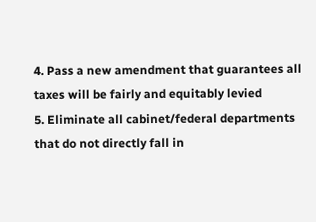4. Pass a new amendment that guarantees all taxes will be fairly and equitably levied
5. Eliminate all cabinet/federal departments that do not directly fall in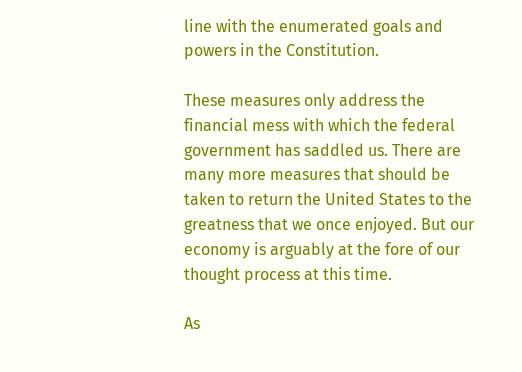line with the enumerated goals and powers in the Constitution.

These measures only address the financial mess with which the federal government has saddled us. There are many more measures that should be taken to return the United States to the greatness that we once enjoyed. But our economy is arguably at the fore of our thought process at this time.

As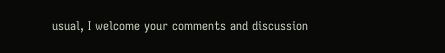usual, I welcome your comments and discussion